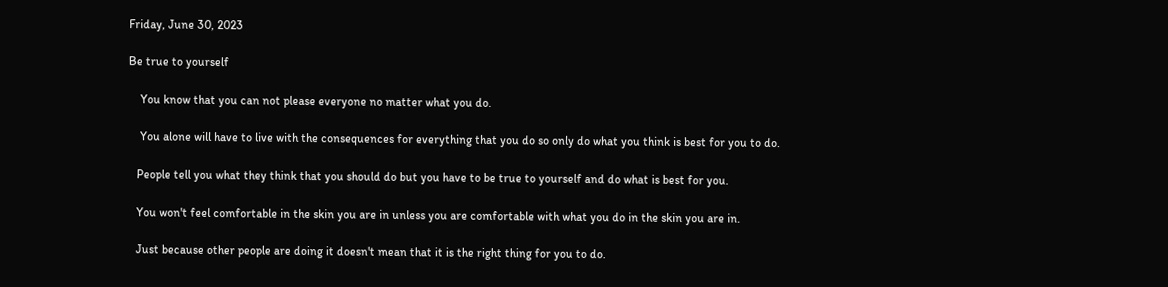Friday, June 30, 2023

Be true to yourself

    You know that you can not please everyone no matter what you do.

    You alone will have to live with the consequences for everything that you do so only do what you think is best for you to do.

   People tell you what they think that you should do but you have to be true to yourself and do what is best for you.

   You won't feel comfortable in the skin you are in unless you are comfortable with what you do in the skin you are in.

   Just because other people are doing it doesn't mean that it is the right thing for you to do.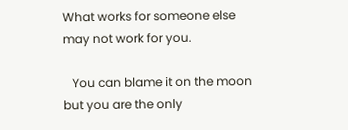What works for someone else may not work for you.

   You can blame it on the moon but you are the only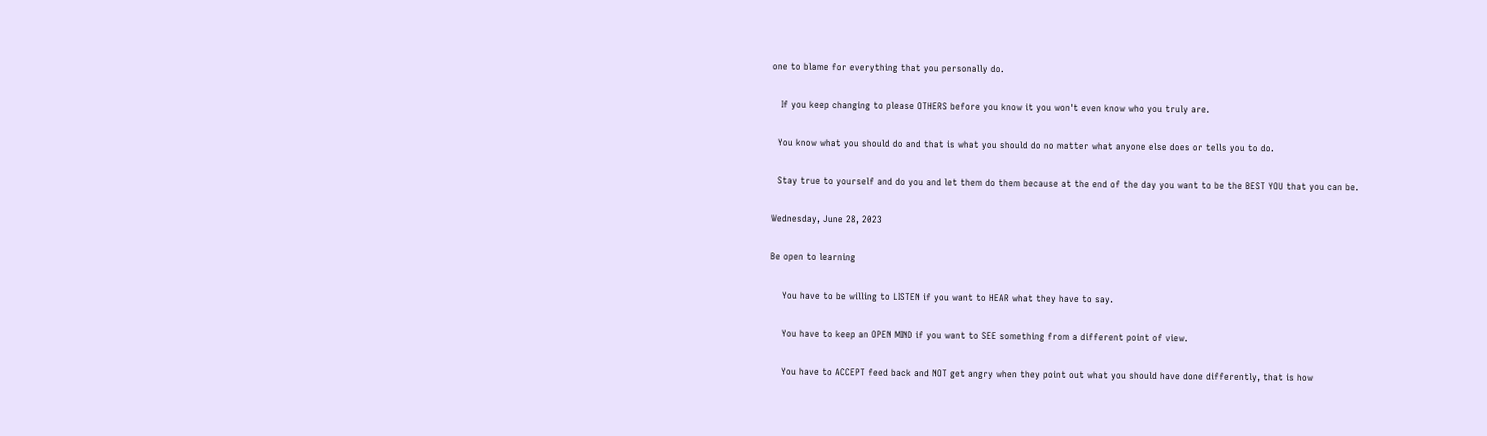one to blame for everything that you personally do.

   If you keep changing to please OTHERS before you know it you won't even know who you truly are.

  You know what you should do and that is what you should do no matter what anyone else does or tells you to do.

  Stay true to yourself and do you and let them do them because at the end of the day you want to be the BEST YOU that you can be.

Wednesday, June 28, 2023

Be open to learning

    You have to be willing to LISTEN if you want to HEAR what they have to say.

    You have to keep an OPEN MIND if you want to SEE something from a different point of view.

    You have to ACCEPT feed back and NOT get angry when they point out what you should have done differently, that is how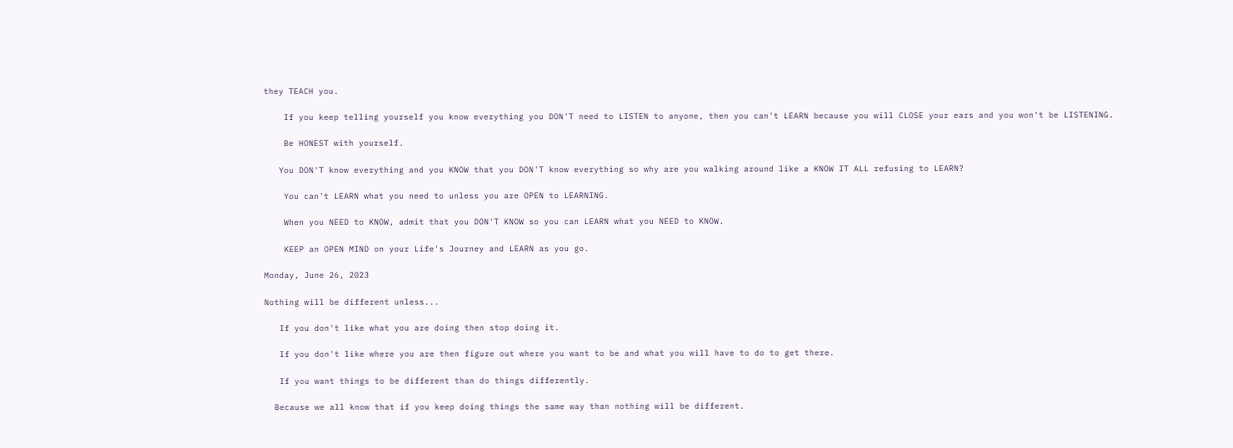they TEACH you.

    If you keep telling yourself you know everything you DON'T need to LISTEN to anyone, then you can't LEARN because you will CLOSE your ears and you won't be LISTENING.

    Be HONEST with yourself.

   You DON'T know everything and you KNOW that you DON'T know everything so why are you walking around like a KNOW IT ALL refusing to LEARN?

    You can't LEARN what you need to unless you are OPEN to LEARNING.

    When you NEED to KNOW, admit that you DON'T KNOW so you can LEARN what you NEED to KNOW.

    KEEP an OPEN MIND on your Life's Journey and LEARN as you go.

Monday, June 26, 2023

Nothing will be different unless...

   If you don't like what you are doing then stop doing it.

   If you don't like where you are then figure out where you want to be and what you will have to do to get there.

   If you want things to be different than do things differently.

  Because we all know that if you keep doing things the same way than nothing will be different.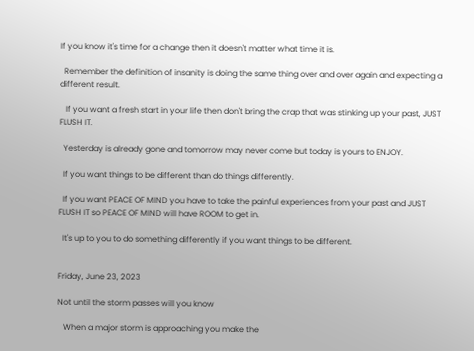If you know it's time for a change then it doesn't matter what time it is.

  Remember the definition of insanity is doing the same thing over and over again and expecting a different result.

   If you want a fresh start in your life then don't bring the crap that was stinking up your past, JUST FLUSH IT.

  Yesterday is already gone and tomorrow may never come but today is yours to ENJOY.

  If you want things to be different than do things differently.

  If you want PEACE OF MIND you have to take the painful experiences from your past and JUST FLUSH IT so PEACE OF MIND will have ROOM to get in.

  It's up to you to do something differently if you want things to be different.


Friday, June 23, 2023

Not until the storm passes will you know

   When a major storm is approaching you make the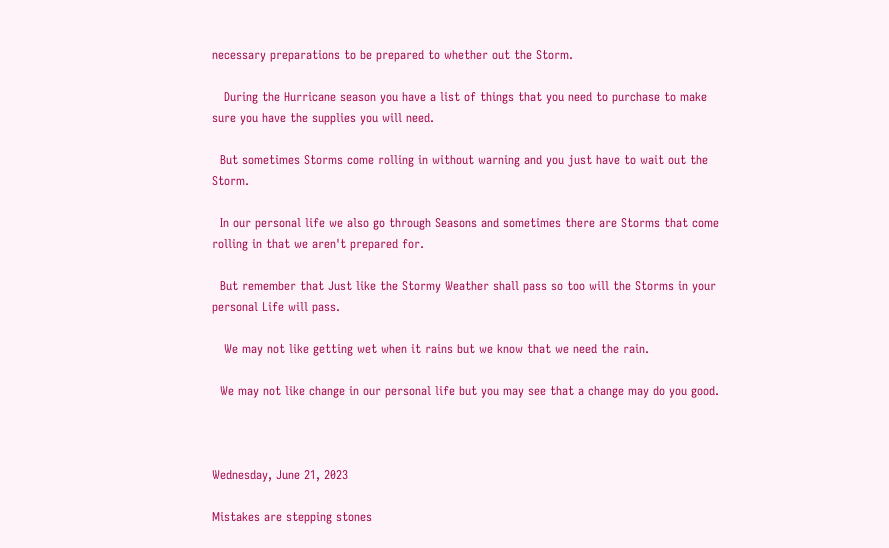necessary preparations to be prepared to whether out the Storm.

   During the Hurricane season you have a list of things that you need to purchase to make sure you have the supplies you will need.

  But sometimes Storms come rolling in without warning and you just have to wait out the Storm.

  In our personal life we also go through Seasons and sometimes there are Storms that come rolling in that we aren't prepared for.

  But remember that Just like the Stormy Weather shall pass so too will the Storms in your personal Life will pass.

   We may not like getting wet when it rains but we know that we need the rain.

  We may not like change in our personal life but you may see that a change may do you good.



Wednesday, June 21, 2023

Mistakes are stepping stones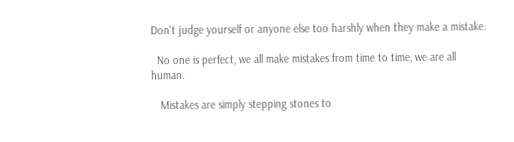Don't judge yourself or anyone else too harshly when they make a mistake.

  No one is perfect, we all make mistakes from time to time, we are all human.

   Mistakes are simply stepping stones to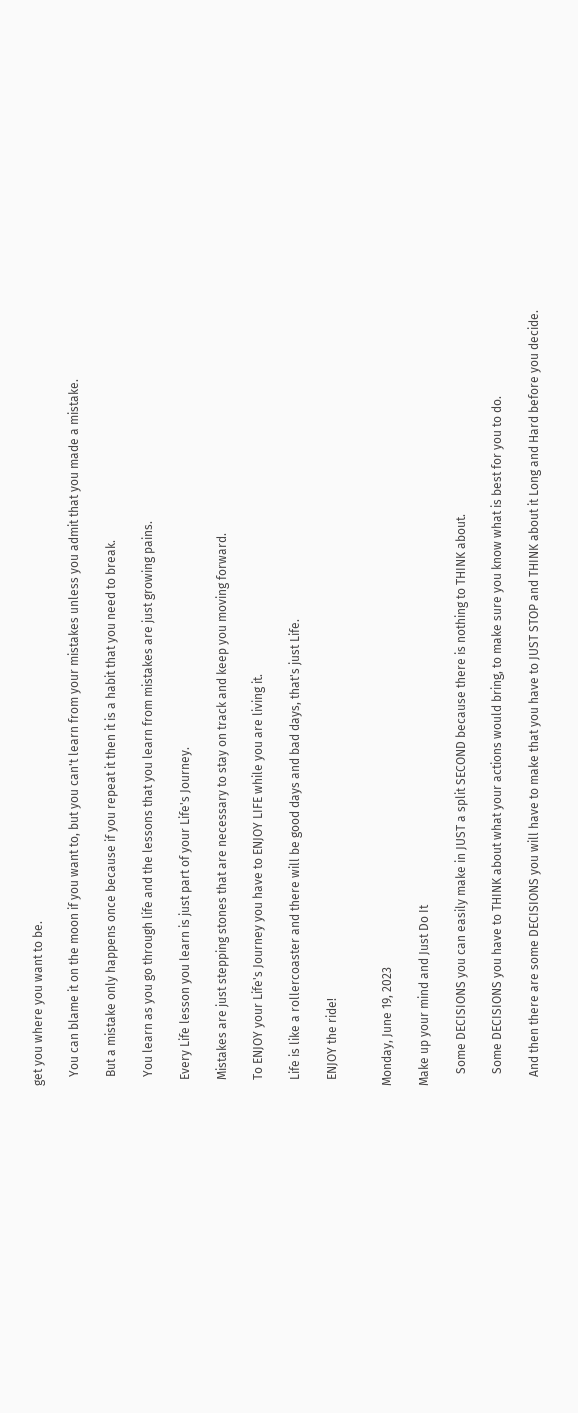get you where you want to be.

   You can blame it on the moon if you want to, but you can't learn from your mistakes unless you admit that you made a mistake.

   But a mistake only happens once because if you repeat it then it is a habit that you need to break.

   You learn as you go through life and the lessons that you learn from mistakes are just growing pains.

  Every Life lesson you learn is just part of your Life's Journey.

  Mistakes are just stepping stones that are necessary to stay on track and keep you moving forward.

  To ENJOY your Life's Journey you have to ENJOY LIFE while you are living it.

  Life is like a rollercoaster and there will be good days and bad days, that's just Life.

  ENJOY the ride!


Monday, June 19, 2023

Make up your mind and Just Do It

    Some DECISIONS you can easily make in JUST a split SECOND because there is nothing to THINK about.

    Some DECISIONS you have to THINK about what your actions would bring, to make sure you know what is best for you to do.

   And then there are some DECISIONS you will have to make that you have to JUST STOP and THINK about it Long and Hard before you decide.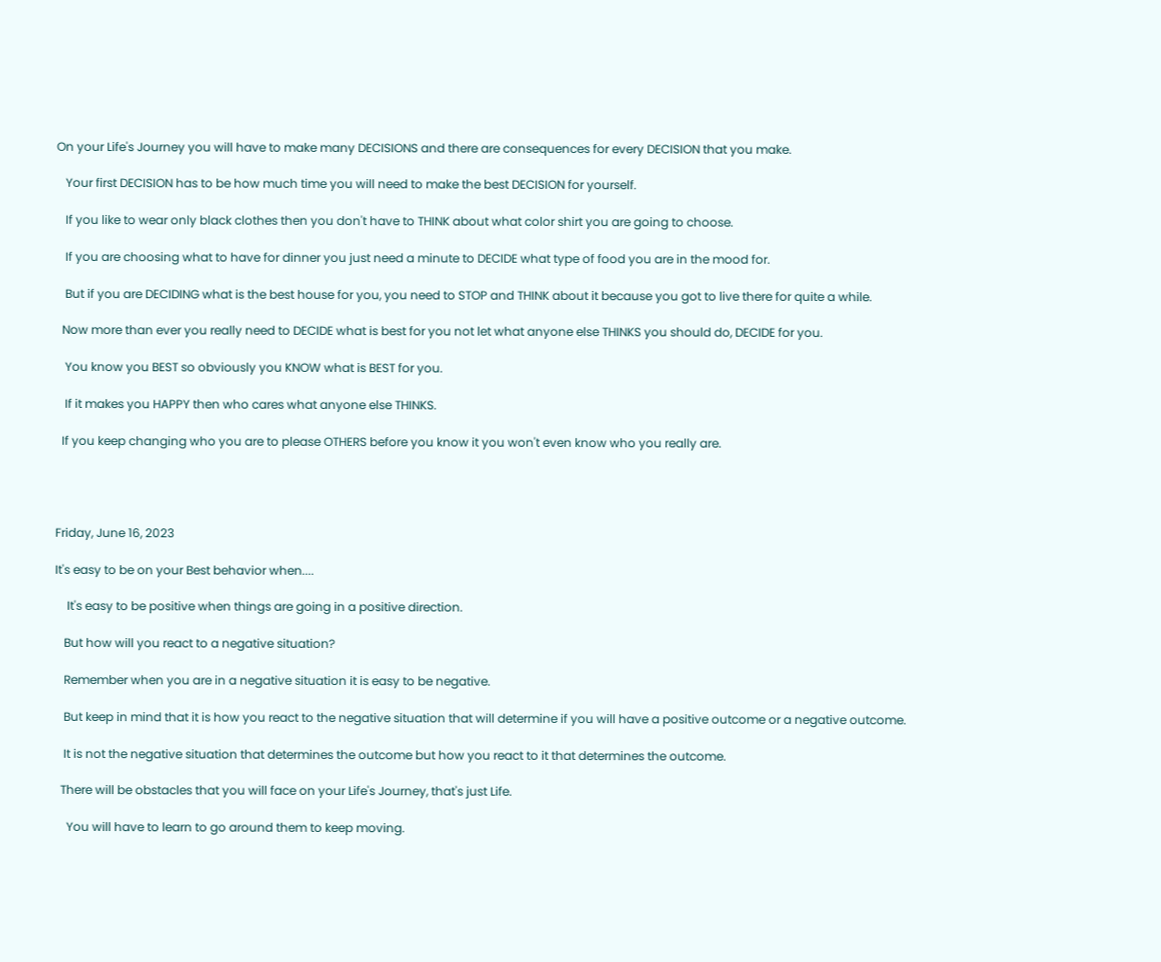On your Life's Journey you will have to make many DECISIONS and there are consequences for every DECISION that you make.

   Your first DECISION has to be how much time you will need to make the best DECISION for yourself.

   If you like to wear only black clothes then you don't have to THINK about what color shirt you are going to choose.

   If you are choosing what to have for dinner you just need a minute to DECIDE what type of food you are in the mood for.

   But if you are DECIDING what is the best house for you, you need to STOP and THINK about it because you got to live there for quite a while.

  Now more than ever you really need to DECIDE what is best for you not let what anyone else THINKS you should do, DECIDE for you.

   You know you BEST so obviously you KNOW what is BEST for you.

   If it makes you HAPPY then who cares what anyone else THINKS.

  If you keep changing who you are to please OTHERS before you know it you won't even know who you really are.




Friday, June 16, 2023

It's easy to be on your Best behavior when....

    It's easy to be positive when things are going in a positive direction.

   But how will you react to a negative situation?

   Remember when you are in a negative situation it is easy to be negative.

   But keep in mind that it is how you react to the negative situation that will determine if you will have a positive outcome or a negative outcome.

   It is not the negative situation that determines the outcome but how you react to it that determines the outcome.

  There will be obstacles that you will face on your Life's Journey, that's just Life.

    You will have to learn to go around them to keep moving.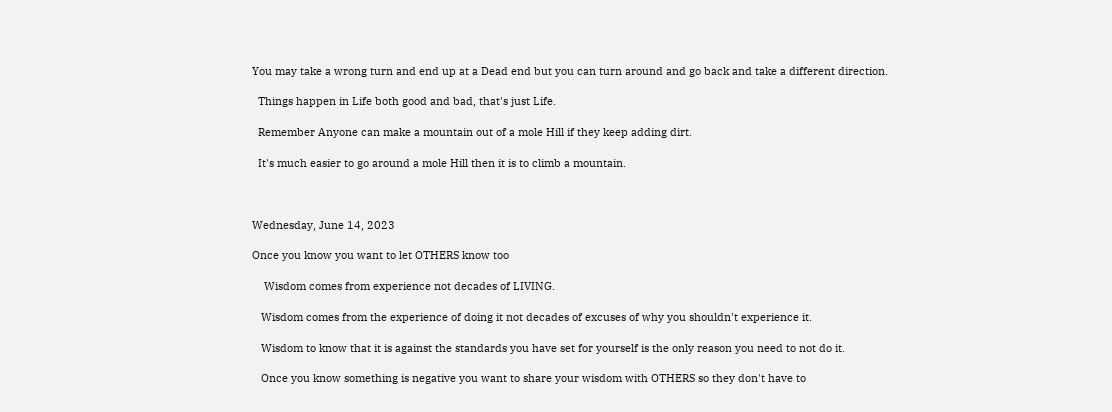You may take a wrong turn and end up at a Dead end but you can turn around and go back and take a different direction.

  Things happen in Life both good and bad, that's just Life.

  Remember Anyone can make a mountain out of a mole Hill if they keep adding dirt.

  It's much easier to go around a mole Hill then it is to climb a mountain.



Wednesday, June 14, 2023

Once you know you want to let OTHERS know too

    Wisdom comes from experience not decades of LIVING.

   Wisdom comes from the experience of doing it not decades of excuses of why you shouldn't experience it.

   Wisdom to know that it is against the standards you have set for yourself is the only reason you need to not do it.

   Once you know something is negative you want to share your wisdom with OTHERS so they don't have to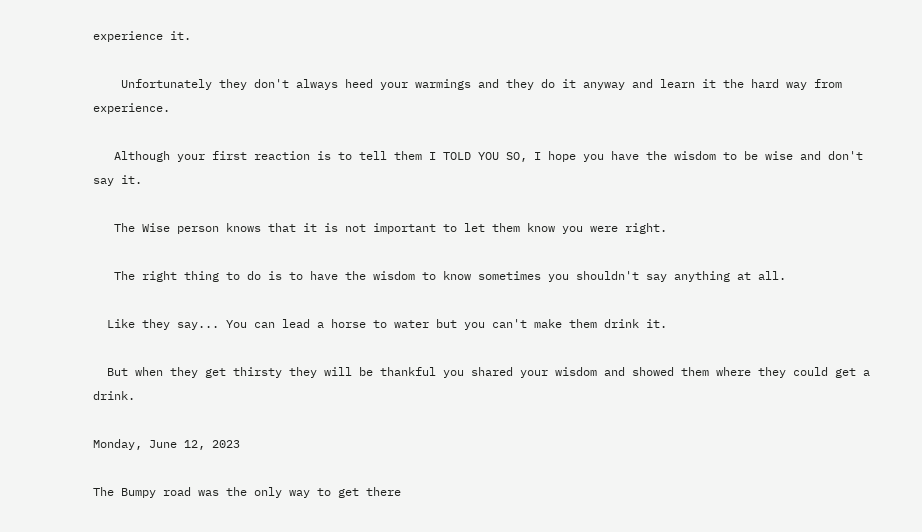experience it.

    Unfortunately they don't always heed your warmings and they do it anyway and learn it the hard way from experience.

   Although your first reaction is to tell them I TOLD YOU SO, I hope you have the wisdom to be wise and don't say it.

   The Wise person knows that it is not important to let them know you were right.

   The right thing to do is to have the wisdom to know sometimes you shouldn't say anything at all.

  Like they say... You can lead a horse to water but you can't make them drink it.

  But when they get thirsty they will be thankful you shared your wisdom and showed them where they could get a drink.

Monday, June 12, 2023

The Bumpy road was the only way to get there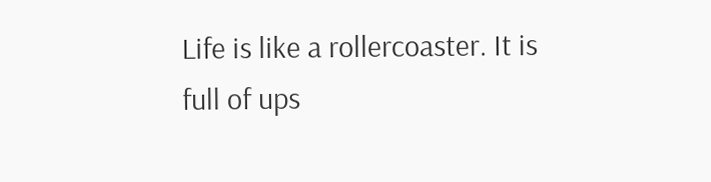Life is like a rollercoaster. It is full of ups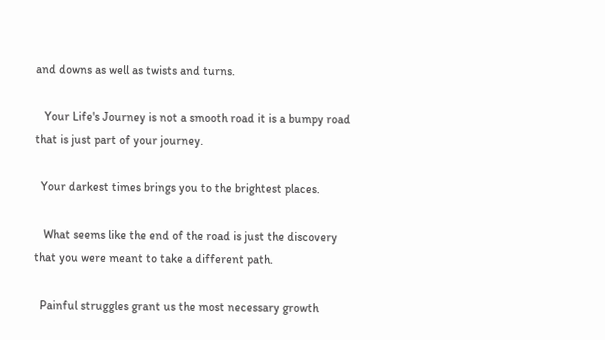and downs as well as twists and turns.

   Your Life's Journey is not a smooth road it is a bumpy road that is just part of your journey.

  Your darkest times brings you to the brightest places.

   What seems like the end of the road is just the discovery that you were meant to take a different path.

  Painful struggles grant us the most necessary growth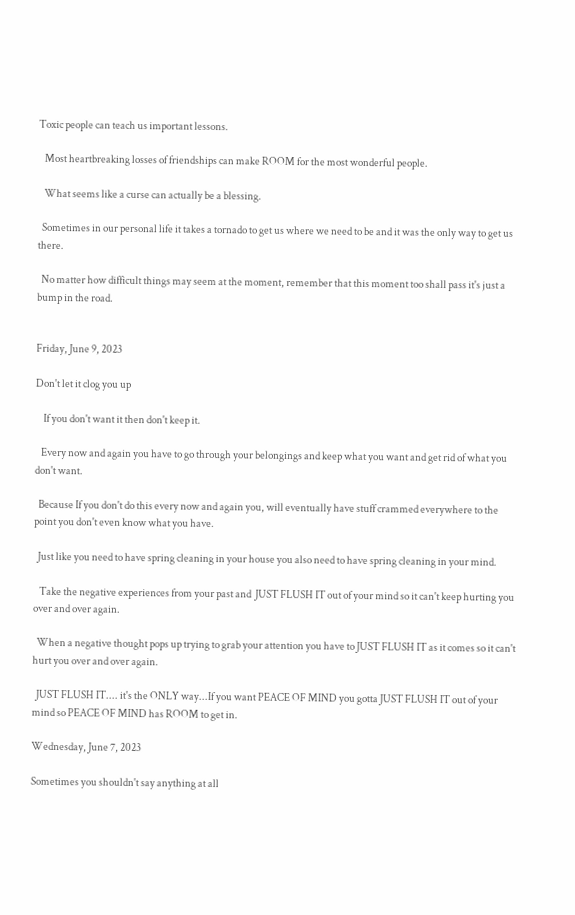Toxic people can teach us important lessons.

   Most heartbreaking losses of friendships can make ROOM for the most wonderful people.

   What seems like a curse can actually be a blessing.

  Sometimes in our personal life it takes a tornado to get us where we need to be and it was the only way to get us there.

  No matter how difficult things may seem at the moment, remember that this moment too shall pass it's just a bump in the road.


Friday, June 9, 2023

Don't let it clog you up

    If you don't want it then don't keep it.

   Every now and again you have to go through your belongings and keep what you want and get rid of what you don't want.

  Because If you don't do this every now and again you, will eventually have stuff crammed everywhere to the point you don't even know what you have.

  Just like you need to have spring cleaning in your house you also need to have spring cleaning in your mind.

   Take the negative experiences from your past and  JUST FLUSH IT out of your mind so it can't keep hurting you over and over again.

  When a negative thought pops up trying to grab your attention you have to JUST FLUSH IT as it comes so it can't hurt you over and over again.

  JUST FLUSH IT.... it's the ONLY way...If you want PEACE OF MIND you gotta JUST FLUSH IT out of your mind so PEACE OF MIND has ROOM to get in.

Wednesday, June 7, 2023

Sometimes you shouldn't say anything at all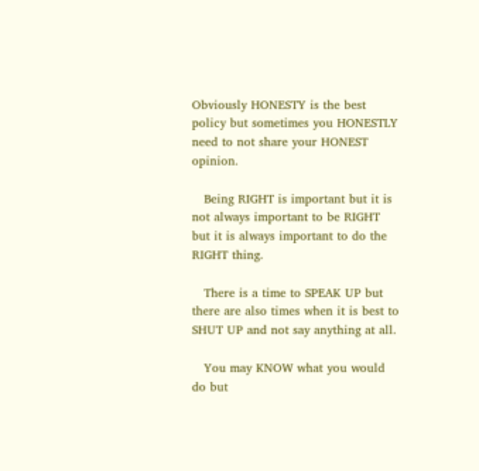Obviously HONESTY is the best policy but sometimes you HONESTLY need to not share your HONEST opinion.

   Being RIGHT is important but it is not always important to be RIGHT but it is always important to do the RIGHT thing.

   There is a time to SPEAK UP but there are also times when it is best to SHUT UP and not say anything at all.

   You may KNOW what you would do but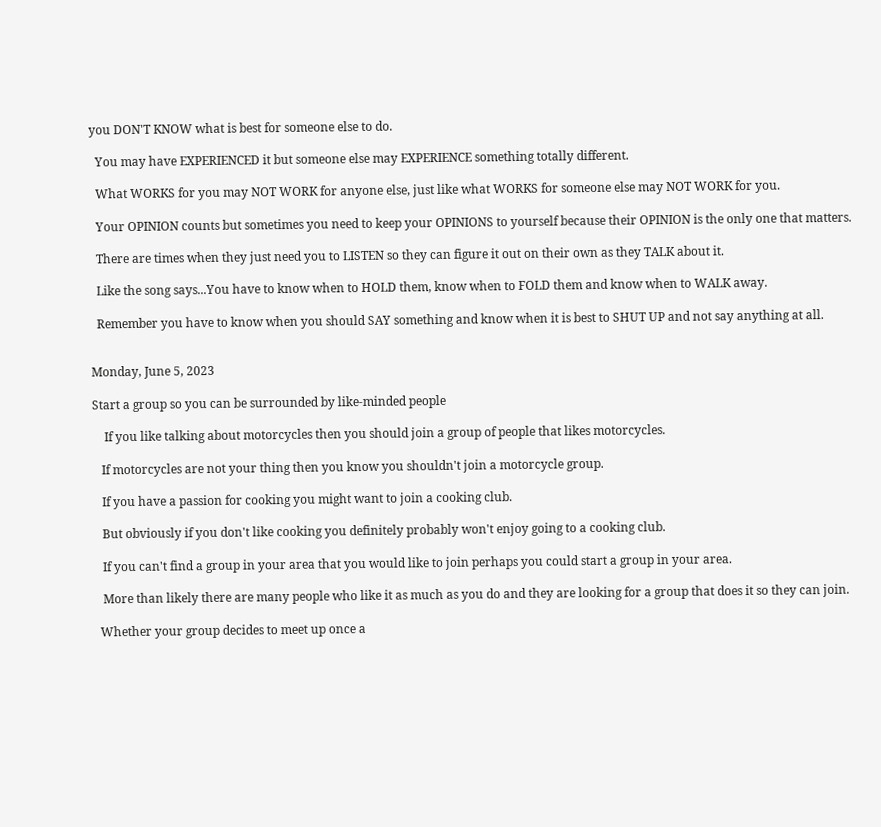you DON'T KNOW what is best for someone else to do.

  You may have EXPERIENCED it but someone else may EXPERIENCE something totally different.

  What WORKS for you may NOT WORK for anyone else, just like what WORKS for someone else may NOT WORK for you.

  Your OPINION counts but sometimes you need to keep your OPINIONS to yourself because their OPINION is the only one that matters.

  There are times when they just need you to LISTEN so they can figure it out on their own as they TALK about it.

  Like the song says...You have to know when to HOLD them, know when to FOLD them and know when to WALK away.

  Remember you have to know when you should SAY something and know when it is best to SHUT UP and not say anything at all.


Monday, June 5, 2023

Start a group so you can be surrounded by like-minded people

    If you like talking about motorcycles then you should join a group of people that likes motorcycles.

   If motorcycles are not your thing then you know you shouldn't join a motorcycle group.

   If you have a passion for cooking you might want to join a cooking club.

   But obviously if you don't like cooking you definitely probably won't enjoy going to a cooking club.

   If you can't find a group in your area that you would like to join perhaps you could start a group in your area.

   More than likely there are many people who like it as much as you do and they are looking for a group that does it so they can join.

  Whether your group decides to meet up once a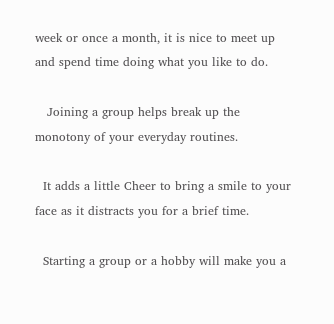week or once a month, it is nice to meet up and spend time doing what you like to do.

   Joining a group helps break up the monotony of your everyday routines.

  It adds a little Cheer to bring a smile to your face as it distracts you for a brief time.

  Starting a group or a hobby will make you a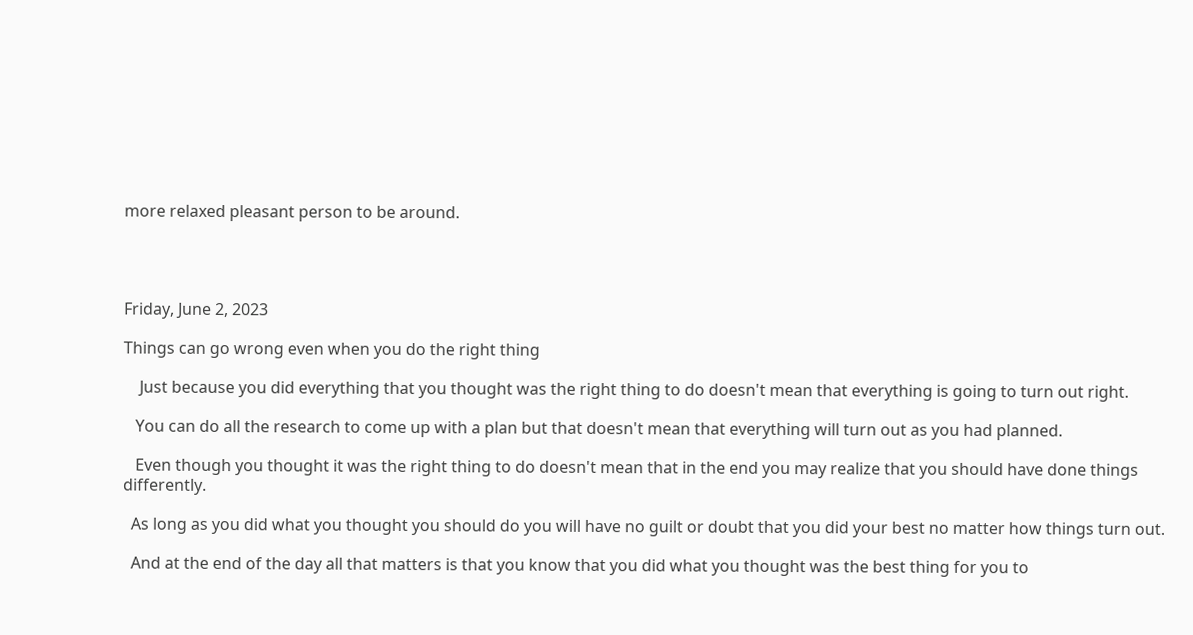more relaxed pleasant person to be around.




Friday, June 2, 2023

Things can go wrong even when you do the right thing

    Just because you did everything that you thought was the right thing to do doesn't mean that everything is going to turn out right.

   You can do all the research to come up with a plan but that doesn't mean that everything will turn out as you had planned.

   Even though you thought it was the right thing to do doesn't mean that in the end you may realize that you should have done things differently.

  As long as you did what you thought you should do you will have no guilt or doubt that you did your best no matter how things turn out.

  And at the end of the day all that matters is that you know that you did what you thought was the best thing for you to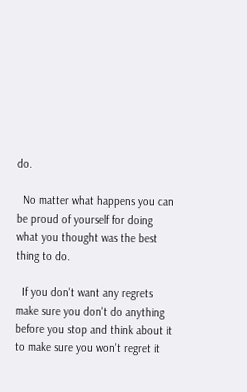do.

  No matter what happens you can be proud of yourself for doing what you thought was the best thing to do.

  If you don't want any regrets make sure you don't do anything before you stop and think about it to make sure you won't regret it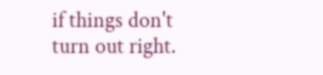if things don't turn out right.